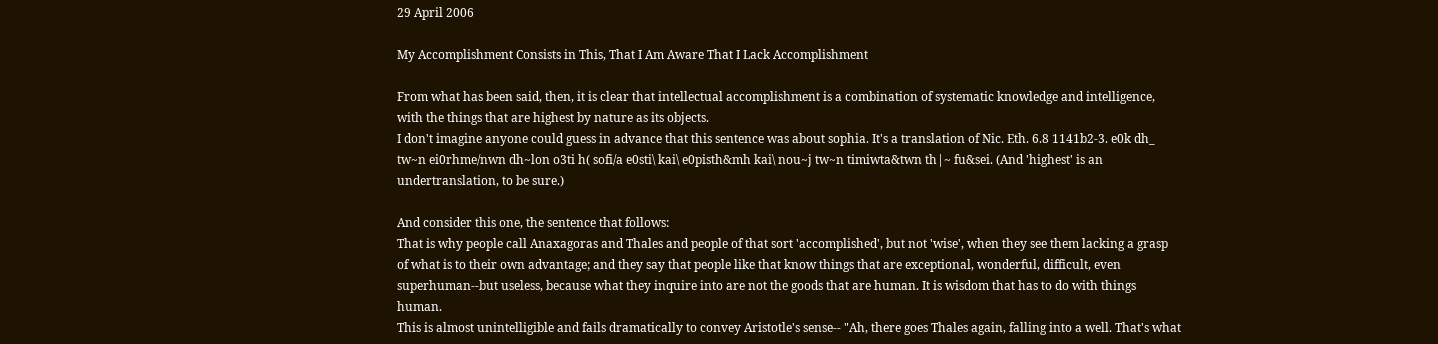29 April 2006

My Accomplishment Consists in This, That I Am Aware That I Lack Accomplishment

From what has been said, then, it is clear that intellectual accomplishment is a combination of systematic knowledge and intelligence, with the things that are highest by nature as its objects.
I don't imagine anyone could guess in advance that this sentence was about sophia. It's a translation of Nic. Eth. 6.8 1141b2-3. e0k dh_ tw~n ei0rhme/nwn dh~lon o3ti h( sofi/a e0sti\ kai\ e0pisth&mh kai\ nou~j tw~n timiwta&twn th|~ fu&sei. (And 'highest' is an undertranslation, to be sure.)

And consider this one, the sentence that follows:
That is why people call Anaxagoras and Thales and people of that sort 'accomplished', but not 'wise', when they see them lacking a grasp of what is to their own advantage; and they say that people like that know things that are exceptional, wonderful, difficult, even superhuman--but useless, because what they inquire into are not the goods that are human. It is wisdom that has to do with things human.
This is almost unintelligible and fails dramatically to convey Aristotle's sense-- "Ah, there goes Thales again, falling into a well. That's what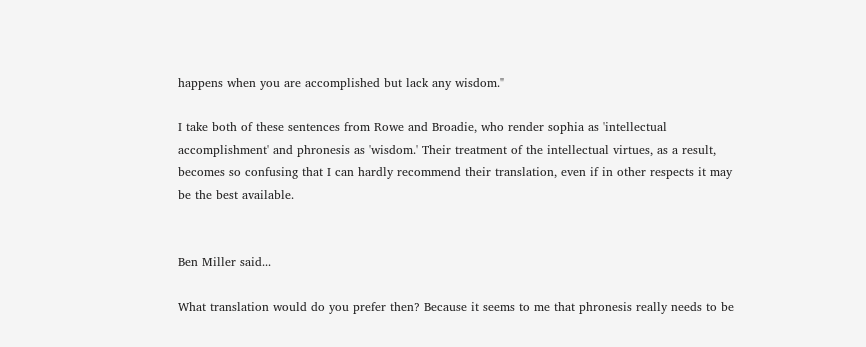happens when you are accomplished but lack any wisdom."

I take both of these sentences from Rowe and Broadie, who render sophia as 'intellectual accomplishment' and phronesis as 'wisdom.' Their treatment of the intellectual virtues, as a result, becomes so confusing that I can hardly recommend their translation, even if in other respects it may be the best available.


Ben Miller said...

What translation would do you prefer then? Because it seems to me that phronesis really needs to be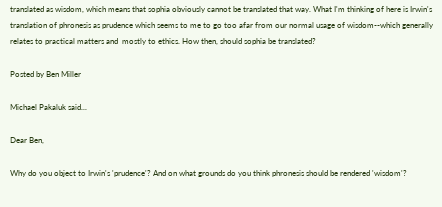translated as wisdom, which means that sophia obviously cannot be translated that way. What I'm thinking of here is Irwin's translation of phronesis as prudence which seems to me to go too afar from our normal usage of wisdom--which generally relates to practical matters and  mostly to ethics. How then, should sophia be translated?

Posted by Ben Miller

Michael Pakaluk said...

Dear Ben,

Why do you object to Irwin's 'prudence'? And on what grounds do you think phronesis should be rendered 'wisdom'?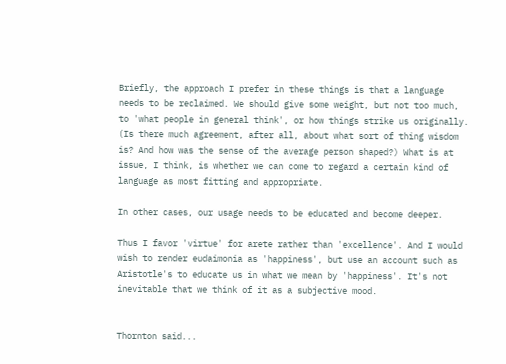Briefly, the approach I prefer in these things is that a language needs to be reclaimed. We should give some weight, but not too much, to 'what people in general think', or how things strike us originally. (Is there much agreement, after all, about what sort of thing wisdom is? And how was the sense of the average person shaped?) What is at issue, I think, is whether we can come to regard a certain kind of language as most fitting and appropriate.

In other cases, our usage needs to be educated and become deeper.

Thus I favor 'virtue' for arete rather than 'excellence'. And I would wish to render eudaimonia as 'happiness', but use an account such as Aristotle's to educate us in what we mean by 'happiness'. It's not inevitable that we think of it as a subjective mood.


Thornton said...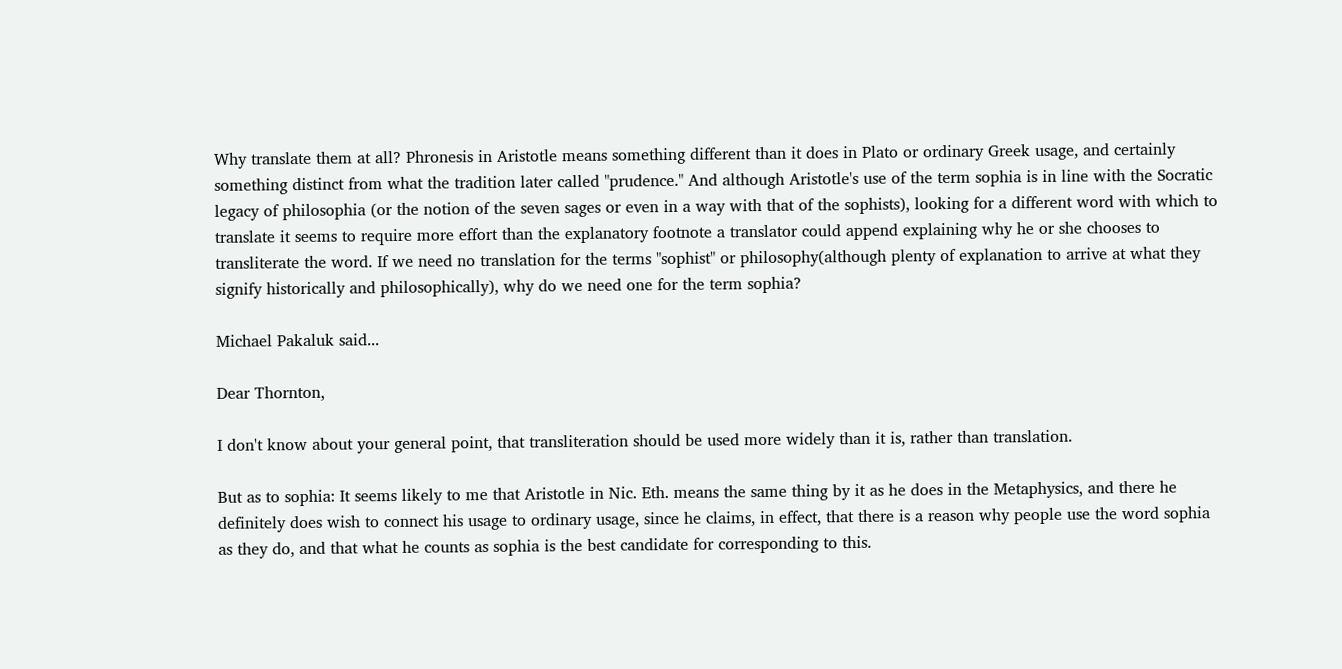Why translate them at all? Phronesis in Aristotle means something different than it does in Plato or ordinary Greek usage, and certainly something distinct from what the tradition later called "prudence." And although Aristotle's use of the term sophia is in line with the Socratic legacy of philosophia (or the notion of the seven sages or even in a way with that of the sophists), looking for a different word with which to translate it seems to require more effort than the explanatory footnote a translator could append explaining why he or she chooses to transliterate the word. If we need no translation for the terms "sophist" or philosophy(although plenty of explanation to arrive at what they signify historically and philosophically), why do we need one for the term sophia?

Michael Pakaluk said...

Dear Thornton,

I don't know about your general point, that transliteration should be used more widely than it is, rather than translation.

But as to sophia: It seems likely to me that Aristotle in Nic. Eth. means the same thing by it as he does in the Metaphysics, and there he definitely does wish to connect his usage to ordinary usage, since he claims, in effect, that there is a reason why people use the word sophia as they do, and that what he counts as sophia is the best candidate for corresponding to this.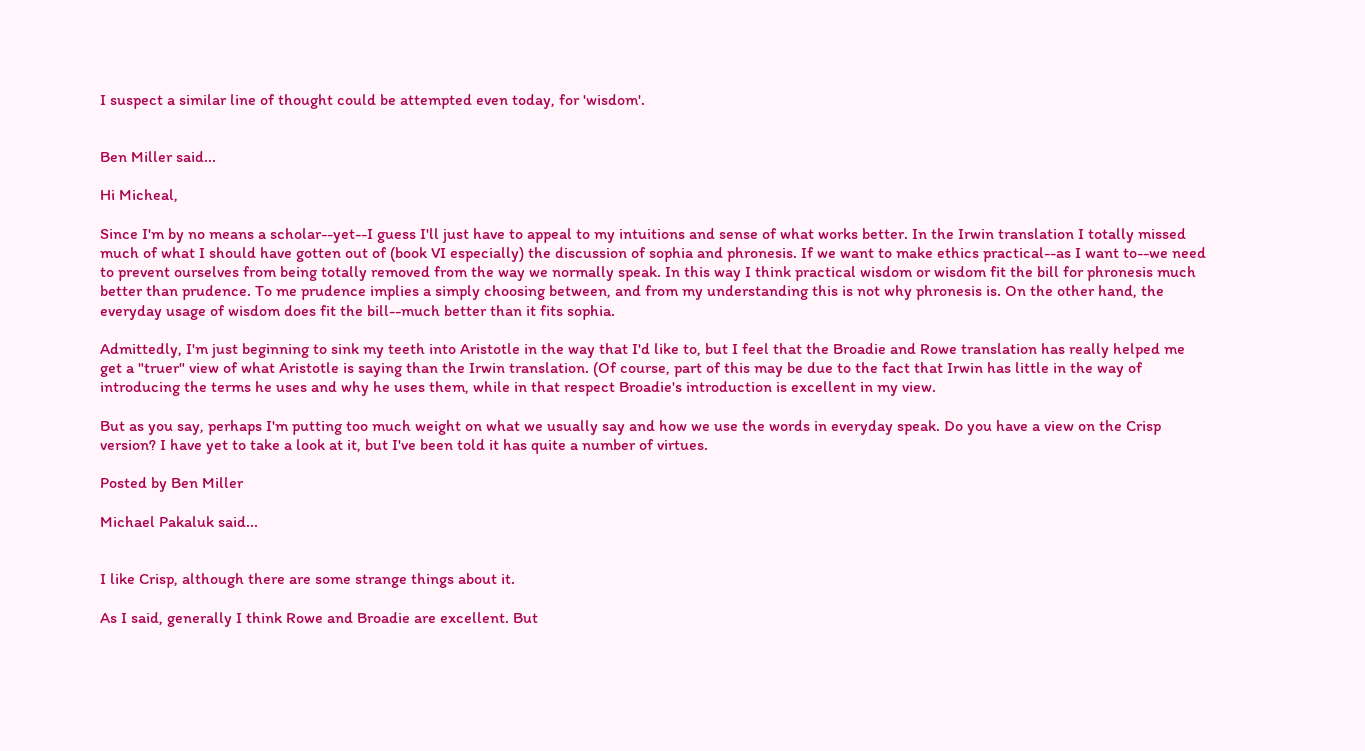I suspect a similar line of thought could be attempted even today, for 'wisdom'.


Ben Miller said...

Hi Micheal,

Since I'm by no means a scholar--yet--I guess I'll just have to appeal to my intuitions and sense of what works better. In the Irwin translation I totally missed much of what I should have gotten out of (book VI especially) the discussion of sophia and phronesis. If we want to make ethics practical--as I want to--we need to prevent ourselves from being totally removed from the way we normally speak. In this way I think practical wisdom or wisdom fit the bill for phronesis much better than prudence. To me prudence implies a simply choosing between, and from my understanding this is not why phronesis is. On the other hand, the everyday usage of wisdom does fit the bill--much better than it fits sophia.

Admittedly, I'm just beginning to sink my teeth into Aristotle in the way that I'd like to, but I feel that the Broadie and Rowe translation has really helped me get a "truer" view of what Aristotle is saying than the Irwin translation. (Of course, part of this may be due to the fact that Irwin has little in the way of introducing the terms he uses and why he uses them, while in that respect Broadie's introduction is excellent in my view.

But as you say, perhaps I'm putting too much weight on what we usually say and how we use the words in everyday speak. Do you have a view on the Crisp version? I have yet to take a look at it, but I've been told it has quite a number of virtues.

Posted by Ben Miller

Michael Pakaluk said...


I like Crisp, although there are some strange things about it.

As I said, generally I think Rowe and Broadie are excellent. But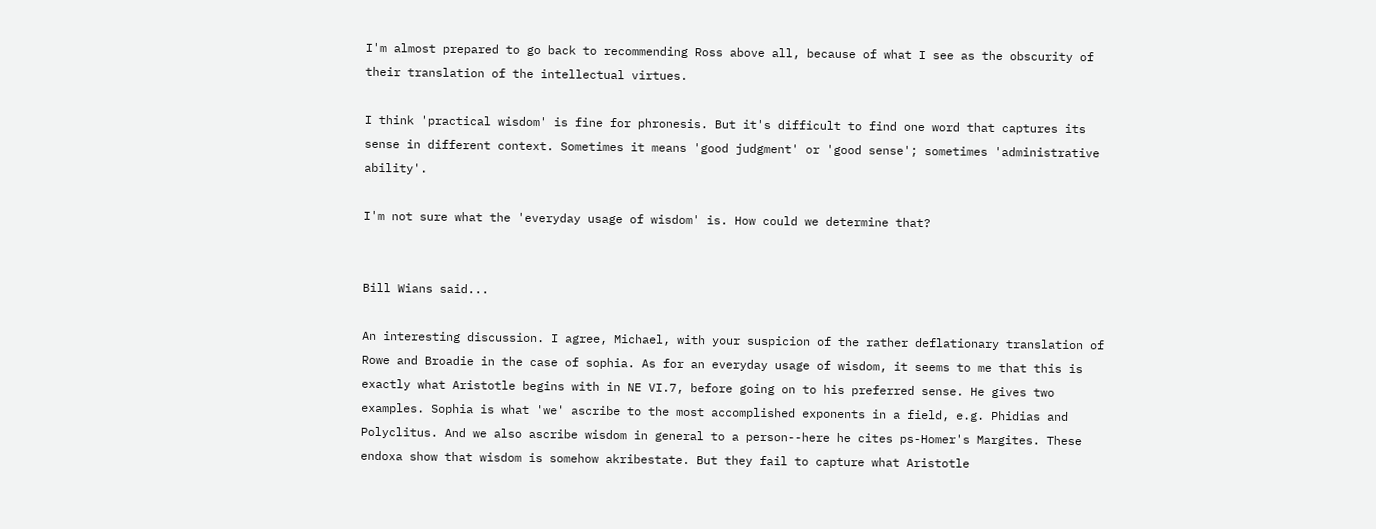I'm almost prepared to go back to recommending Ross above all, because of what I see as the obscurity of their translation of the intellectual virtues.

I think 'practical wisdom' is fine for phronesis. But it's difficult to find one word that captures its sense in different context. Sometimes it means 'good judgment' or 'good sense'; sometimes 'administrative ability'.

I'm not sure what the 'everyday usage of wisdom' is. How could we determine that?


Bill Wians said...

An interesting discussion. I agree, Michael, with your suspicion of the rather deflationary translation of Rowe and Broadie in the case of sophia. As for an everyday usage of wisdom, it seems to me that this is exactly what Aristotle begins with in NE VI.7, before going on to his preferred sense. He gives two examples. Sophia is what 'we' ascribe to the most accomplished exponents in a field, e.g. Phidias and Polyclitus. And we also ascribe wisdom in general to a person--here he cites ps-Homer's Margites. These endoxa show that wisdom is somehow akribestate. But they fail to capture what Aristotle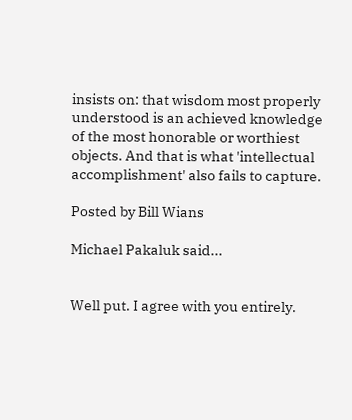insists on: that wisdom most properly understood is an achieved knowledge of the most honorable or worthiest objects. And that is what 'intellectual accomplishment' also fails to capture.

Posted by Bill Wians

Michael Pakaluk said...


Well put. I agree with you entirely.